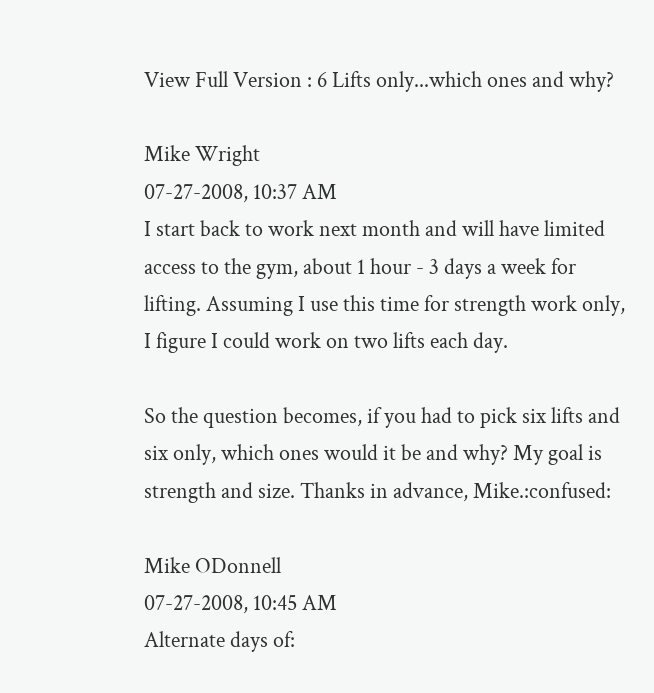View Full Version : 6 Lifts only...which ones and why?

Mike Wright
07-27-2008, 10:37 AM
I start back to work next month and will have limited access to the gym, about 1 hour - 3 days a week for lifting. Assuming I use this time for strength work only, I figure I could work on two lifts each day.

So the question becomes, if you had to pick six lifts and six only, which ones would it be and why? My goal is strength and size. Thanks in advance, Mike.:confused:

Mike ODonnell
07-27-2008, 10:45 AM
Alternate days of: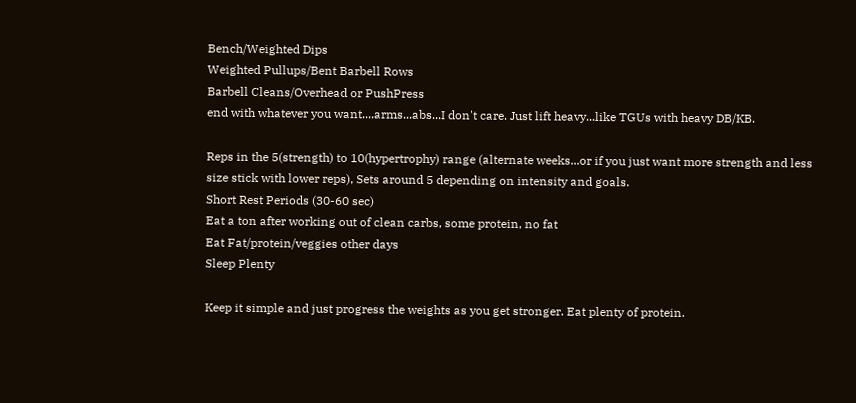Bench/Weighted Dips
Weighted Pullups/Bent Barbell Rows
Barbell Cleans/Overhead or PushPress
end with whatever you want....arms...abs...I don't care. Just lift heavy...like TGUs with heavy DB/KB.

Reps in the 5(strength) to 10(hypertrophy) range (alternate weeks...or if you just want more strength and less size stick with lower reps), Sets around 5 depending on intensity and goals.
Short Rest Periods (30-60 sec)
Eat a ton after working out of clean carbs, some protein, no fat
Eat Fat/protein/veggies other days
Sleep Plenty

Keep it simple and just progress the weights as you get stronger. Eat plenty of protein.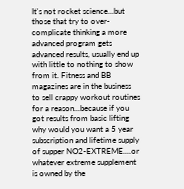It's not rocket science...but those that try to over-complicate thinking a more advanced program gets advanced results, usually end up with little to nothing to show from it. Fitness and BB magazines are in the business to sell crappy workout routines for a reason...because if you got results from basic lifting why would you want a 5 year subscription and lifetime supply of supper NO2-EXTREME....or whatever extreme supplement is owned by the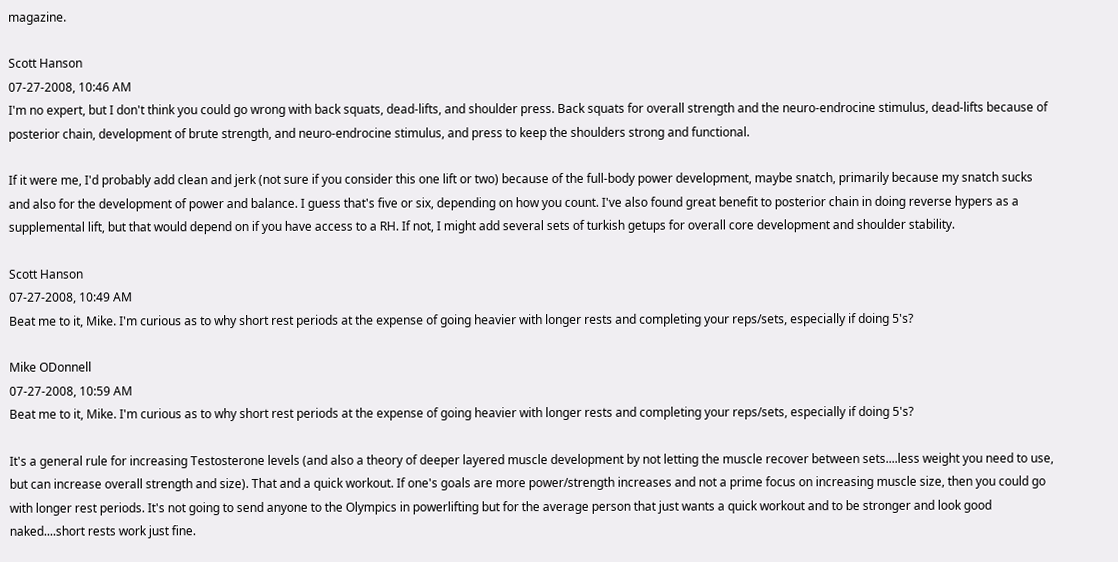magazine.

Scott Hanson
07-27-2008, 10:46 AM
I'm no expert, but I don't think you could go wrong with back squats, dead-lifts, and shoulder press. Back squats for overall strength and the neuro-endrocine stimulus, dead-lifts because of posterior chain, development of brute strength, and neuro-endrocine stimulus, and press to keep the shoulders strong and functional.

If it were me, I'd probably add clean and jerk (not sure if you consider this one lift or two) because of the full-body power development, maybe snatch, primarily because my snatch sucks and also for the development of power and balance. I guess that's five or six, depending on how you count. I've also found great benefit to posterior chain in doing reverse hypers as a supplemental lift, but that would depend on if you have access to a RH. If not, I might add several sets of turkish getups for overall core development and shoulder stability.

Scott Hanson
07-27-2008, 10:49 AM
Beat me to it, Mike. I'm curious as to why short rest periods at the expense of going heavier with longer rests and completing your reps/sets, especially if doing 5's?

Mike ODonnell
07-27-2008, 10:59 AM
Beat me to it, Mike. I'm curious as to why short rest periods at the expense of going heavier with longer rests and completing your reps/sets, especially if doing 5's?

It's a general rule for increasing Testosterone levels (and also a theory of deeper layered muscle development by not letting the muscle recover between sets....less weight you need to use, but can increase overall strength and size). That and a quick workout. If one's goals are more power/strength increases and not a prime focus on increasing muscle size, then you could go with longer rest periods. It's not going to send anyone to the Olympics in powerlifting but for the average person that just wants a quick workout and to be stronger and look good naked....short rests work just fine.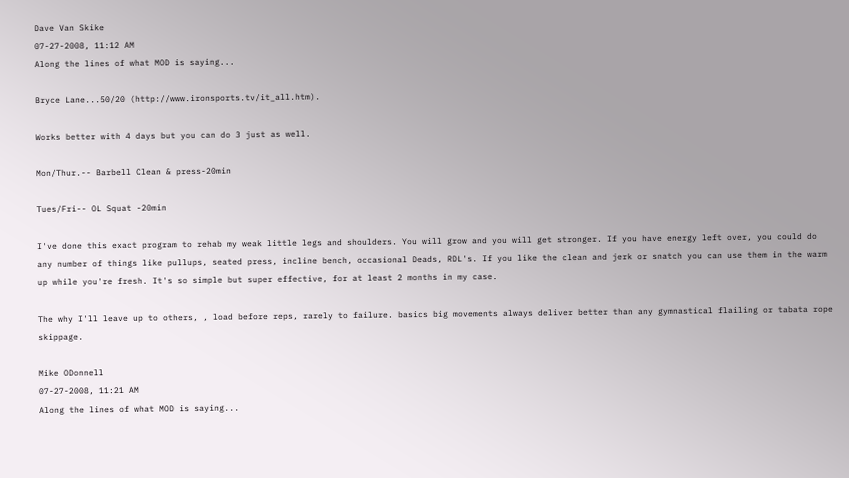Dave Van Skike
07-27-2008, 11:12 AM
Along the lines of what MOD is saying...

Bryce Lane...50/20 (http://www.ironsports.tv/it_all.htm).

Works better with 4 days but you can do 3 just as well.

Mon/Thur.-- Barbell Clean & press-20min

Tues/Fri-- OL Squat -20min

I've done this exact program to rehab my weak little legs and shoulders. You will grow and you will get stronger. If you have energy left over, you could do any number of things like pullups, seated press, incline bench, occasional Deads, RDL's. If you like the clean and jerk or snatch you can use them in the warm up while you're fresh. It's so simple but super effective, for at least 2 months in my case.

The why I'll leave up to others, , load before reps, rarely to failure. basics big movements always deliver better than any gymnastical flailing or tabata rope skippage.

Mike ODonnell
07-27-2008, 11:21 AM
Along the lines of what MOD is saying...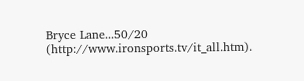Bryce Lane...50/20 (http://www.ironsports.tv/it_all.htm).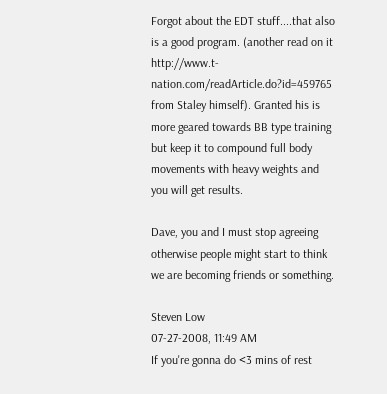Forgot about the EDT stuff....that also is a good program. (another read on it http://www.t-nation.com/readArticle.do?id=459765 from Staley himself). Granted his is more geared towards BB type training but keep it to compound full body movements with heavy weights and you will get results.

Dave, you and I must stop agreeing otherwise people might start to think we are becoming friends or something.

Steven Low
07-27-2008, 11:49 AM
If you're gonna do <3 mins of rest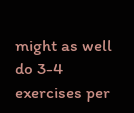might as well do 3-4 exercises per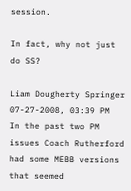session.

In fact, why not just do SS?

Liam Dougherty Springer
07-27-2008, 03:39 PM
In the past two PM issues Coach Rutherford had some MEBB versions that seemed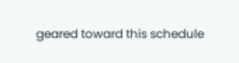geared toward this schedule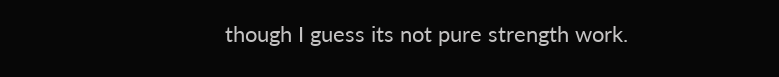though I guess its not pure strength work.